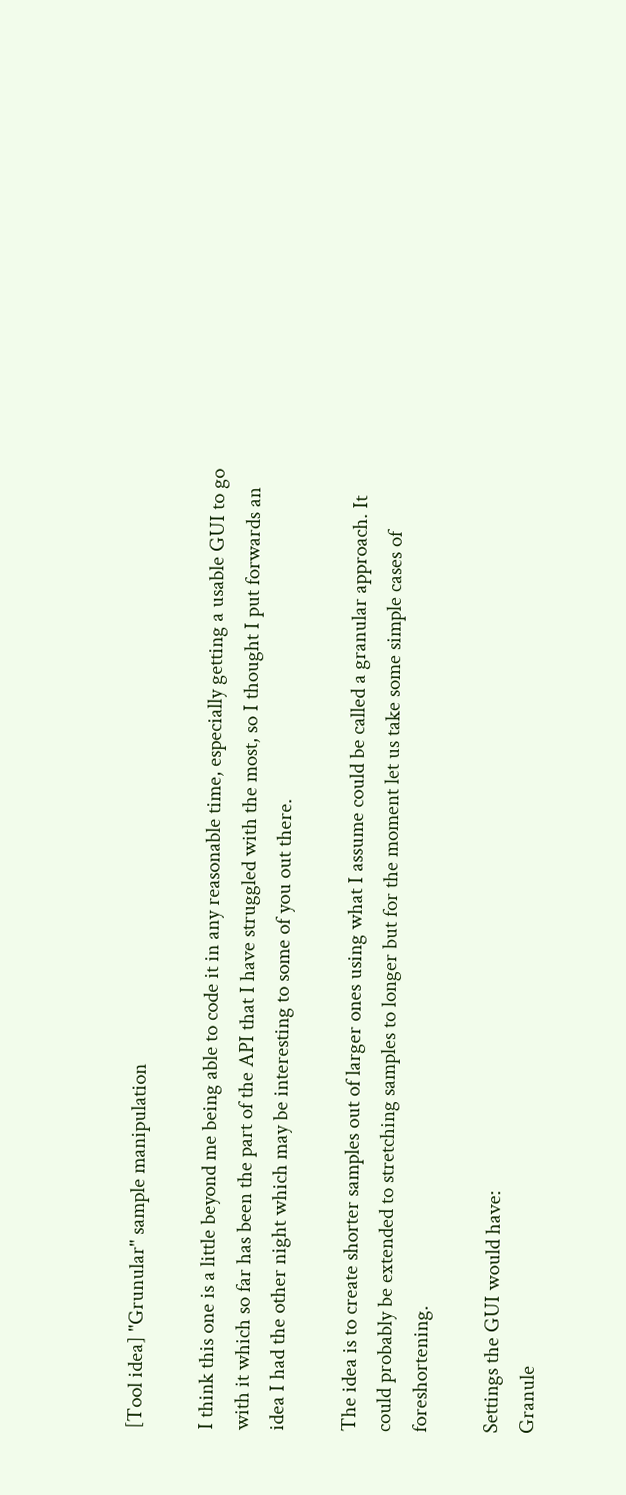[Tool idea] "Grunular" sample manipulation

I think this one is a little beyond me being able to code it in any reasonable time, especially getting a usable GUI to go with it which so far has been the part of the API that I have struggled with the most, so I thought I put forwards an idea I had the other night which may be interesting to some of you out there.

The idea is to create shorter samples out of larger ones using what I assume could be called a granular approach. It could probably be extended to stretching samples to longer but for the moment let us take some simple cases of foreshortening.

Settings the GUI would have:
Granule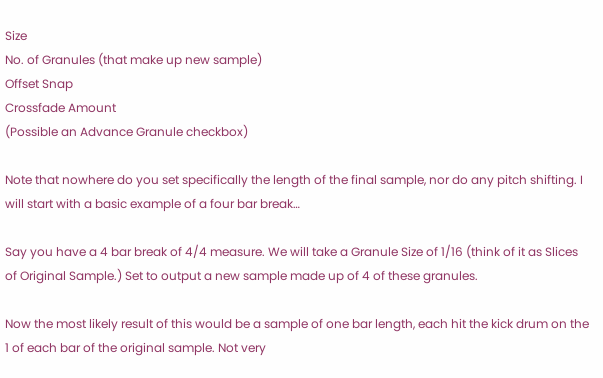Size
No. of Granules (that make up new sample)
Offset Snap
Crossfade Amount
(Possible an Advance Granule checkbox)

Note that nowhere do you set specifically the length of the final sample, nor do any pitch shifting. I will start with a basic example of a four bar break…

Say you have a 4 bar break of 4/4 measure. We will take a Granule Size of 1/16 (think of it as Slices of Original Sample.) Set to output a new sample made up of 4 of these granules.

Now the most likely result of this would be a sample of one bar length, each hit the kick drum on the 1 of each bar of the original sample. Not very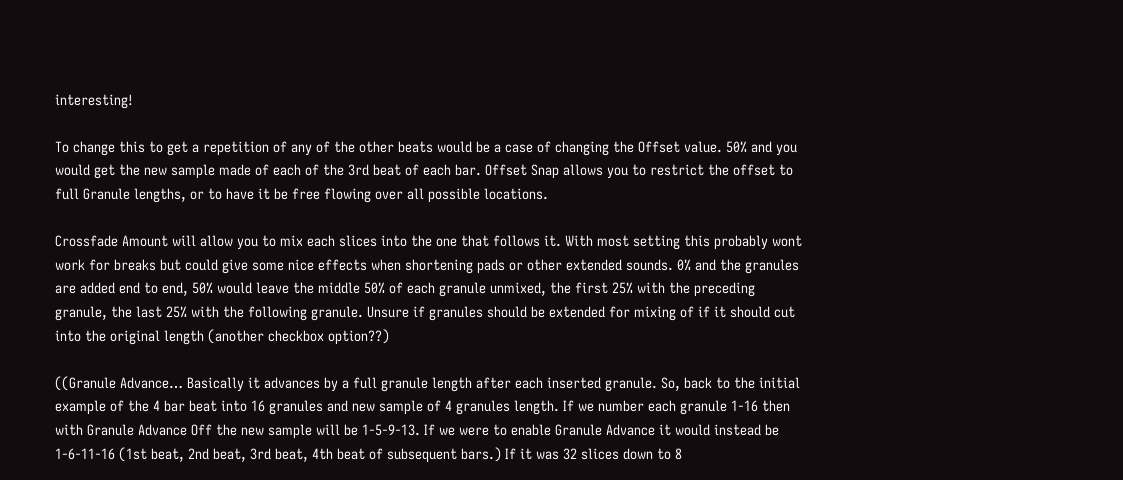interesting!

To change this to get a repetition of any of the other beats would be a case of changing the Offset value. 50% and you would get the new sample made of each of the 3rd beat of each bar. Offset Snap allows you to restrict the offset to full Granule lengths, or to have it be free flowing over all possible locations.

Crossfade Amount will allow you to mix each slices into the one that follows it. With most setting this probably wont work for breaks but could give some nice effects when shortening pads or other extended sounds. 0% and the granules are added end to end, 50% would leave the middle 50% of each granule unmixed, the first 25% with the preceding granule, the last 25% with the following granule. Unsure if granules should be extended for mixing of if it should cut into the original length (another checkbox option??)

((Granule Advance… Basically it advances by a full granule length after each inserted granule. So, back to the initial example of the 4 bar beat into 16 granules and new sample of 4 granules length. If we number each granule 1-16 then with Granule Advance Off the new sample will be 1-5-9-13. If we were to enable Granule Advance it would instead be 1-6-11-16 (1st beat, 2nd beat, 3rd beat, 4th beat of subsequent bars.) If it was 32 slices down to 8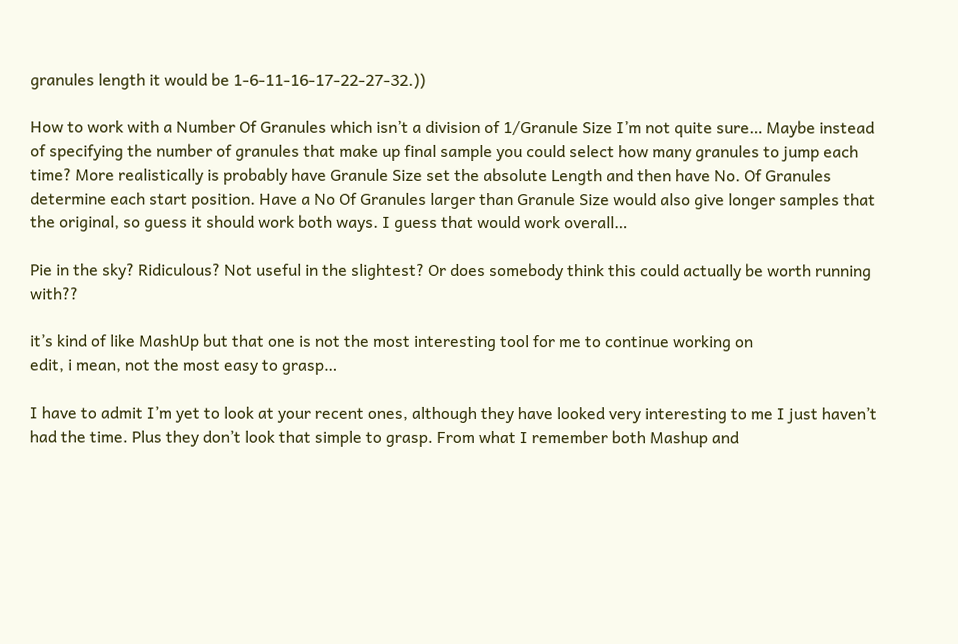granules length it would be 1-6-11-16-17-22-27-32.))

How to work with a Number Of Granules which isn’t a division of 1/Granule Size I’m not quite sure… Maybe instead of specifying the number of granules that make up final sample you could select how many granules to jump each time? More realistically is probably have Granule Size set the absolute Length and then have No. Of Granules determine each start position. Have a No Of Granules larger than Granule Size would also give longer samples that the original, so guess it should work both ways. I guess that would work overall…

Pie in the sky? Ridiculous? Not useful in the slightest? Or does somebody think this could actually be worth running with??

it’s kind of like MashUp but that one is not the most interesting tool for me to continue working on
edit, i mean, not the most easy to grasp…

I have to admit I’m yet to look at your recent ones, although they have looked very interesting to me I just haven’t had the time. Plus they don’t look that simple to grasp. From what I remember both Mashup and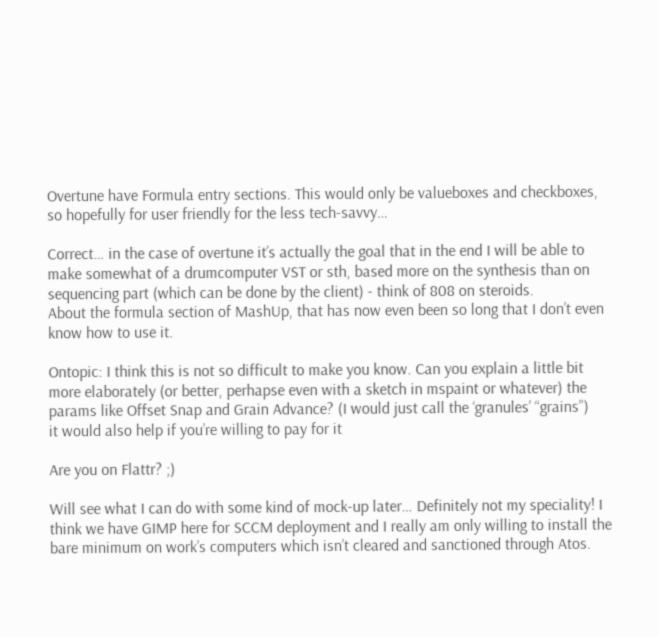Overtune have Formula entry sections. This would only be valueboxes and checkboxes, so hopefully for user friendly for the less tech-savvy…

Correct… in the case of overtune it’s actually the goal that in the end I will be able to make somewhat of a drumcomputer VST or sth, based more on the synthesis than on sequencing part (which can be done by the client) - think of 808 on steroids.
About the formula section of MashUp, that has now even been so long that I don’t even know how to use it.

Ontopic: I think this is not so difficult to make you know. Can you explain a little bit more elaborately (or better, perhapse even with a sketch in mspaint or whatever) the params like Offset Snap and Grain Advance? (I would just call the ‘granules’ “grains”)
it would also help if you’re willing to pay for it

Are you on Flattr? ;)

Will see what I can do with some kind of mock-up later… Definitely not my speciality! I think we have GIMP here for SCCM deployment and I really am only willing to install the bare minimum on work’s computers which isn’t cleared and sanctioned through Atos.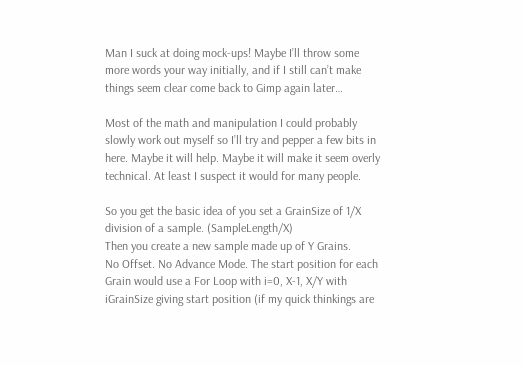Man I suck at doing mock-ups! Maybe I’ll throw some more words your way initially, and if I still can’t make things seem clear come back to Gimp again later…

Most of the math and manipulation I could probably slowly work out myself so I’ll try and pepper a few bits in here. Maybe it will help. Maybe it will make it seem overly technical. At least I suspect it would for many people.

So you get the basic idea of you set a GrainSize of 1/X division of a sample. (SampleLength/X)
Then you create a new sample made up of Y Grains.
No Offset. No Advance Mode. The start position for each Grain would use a For Loop with i=0, X-1, X/Y with iGrainSize giving start position (if my quick thinkings are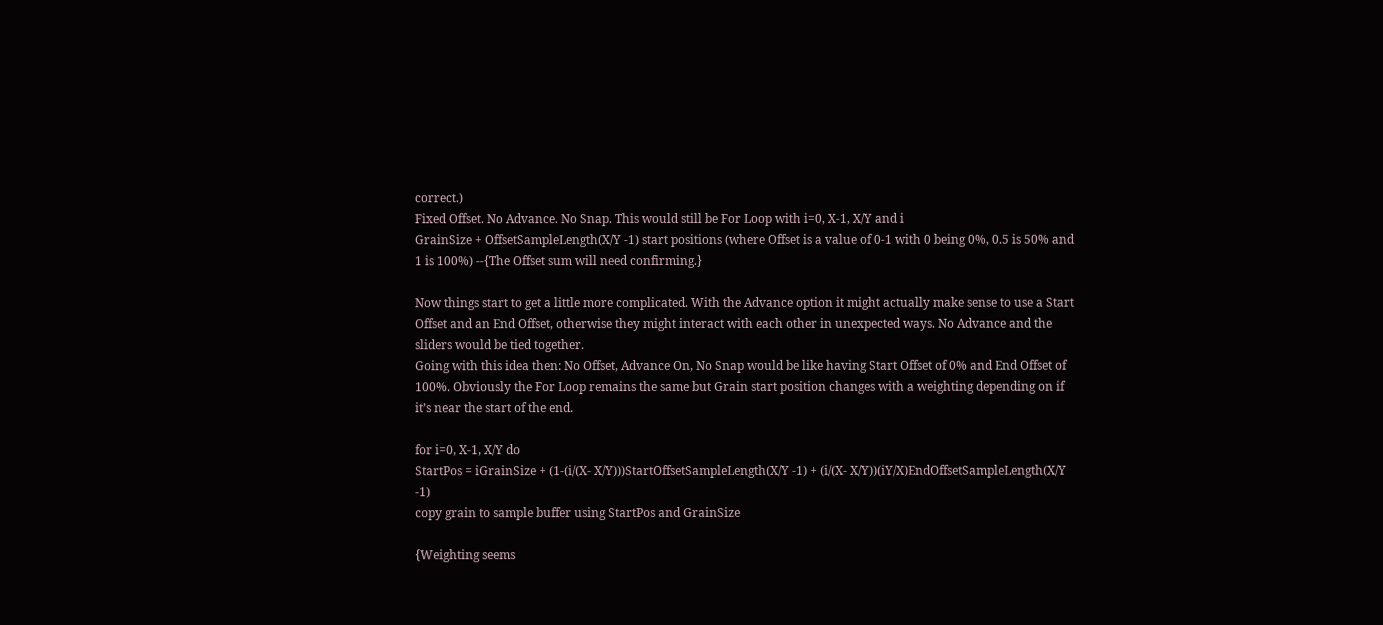correct.)
Fixed Offset. No Advance. No Snap. This would still be For Loop with i=0, X-1, X/Y and i
GrainSize + OffsetSampleLength(X/Y -1) start positions (where Offset is a value of 0-1 with 0 being 0%, 0.5 is 50% and 1 is 100%) --{The Offset sum will need confirming.}

Now things start to get a little more complicated. With the Advance option it might actually make sense to use a Start Offset and an End Offset, otherwise they might interact with each other in unexpected ways. No Advance and the sliders would be tied together.
Going with this idea then: No Offset, Advance On, No Snap would be like having Start Offset of 0% and End Offset of 100%. Obviously the For Loop remains the same but Grain start position changes with a weighting depending on if it’s near the start of the end.

for i=0, X-1, X/Y do
StartPos = iGrainSize + (1-(i/(X- X/Y)))StartOffsetSampleLength(X/Y -1) + (i/(X- X/Y))(iY/X)EndOffsetSampleLength(X/Y -1)
copy grain to sample buffer using StartPos and GrainSize

{Weighting seems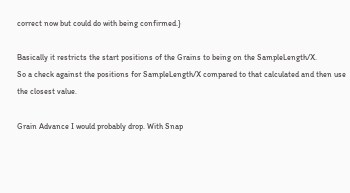correct now but could do with being confirmed.}

Basically it restricts the start positions of the Grains to being on the SampleLength/X.
So a check against the positions for SampleLength/X compared to that calculated and then use the closest value.

Grain Advance I would probably drop. With Snap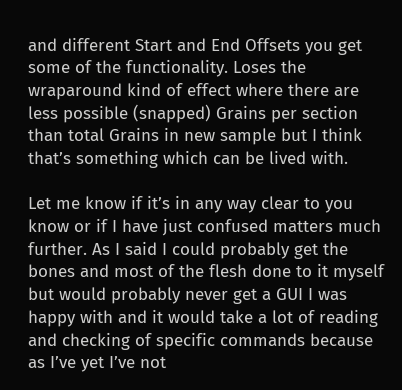and different Start and End Offsets you get some of the functionality. Loses the wraparound kind of effect where there are less possible (snapped) Grains per section than total Grains in new sample but I think that’s something which can be lived with.

Let me know if it’s in any way clear to you know or if I have just confused matters much further. As I said I could probably get the bones and most of the flesh done to it myself but would probably never get a GUI I was happy with and it would take a lot of reading and checking of specific commands because as I’ve yet I’ve not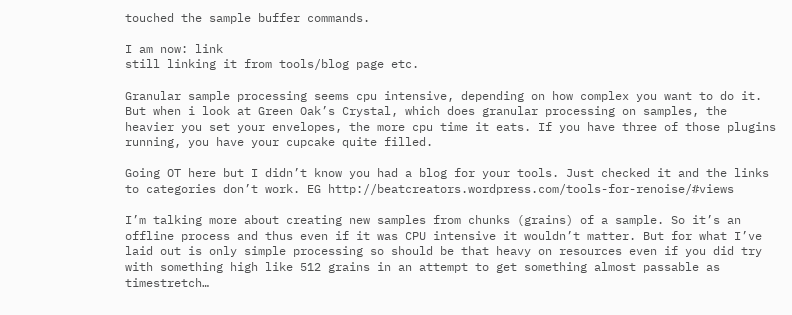touched the sample buffer commands.

I am now: link
still linking it from tools/blog page etc.

Granular sample processing seems cpu intensive, depending on how complex you want to do it. But when i look at Green Oak’s Crystal, which does granular processing on samples, the heavier you set your envelopes, the more cpu time it eats. If you have three of those plugins running, you have your cupcake quite filled.

Going OT here but I didn’t know you had a blog for your tools. Just checked it and the links to categories don’t work. EG http://beatcreators.wordpress.com/tools-for-renoise/#views

I’m talking more about creating new samples from chunks (grains) of a sample. So it’s an offline process and thus even if it was CPU intensive it wouldn’t matter. But for what I’ve laid out is only simple processing so should be that heavy on resources even if you did try with something high like 512 grains in an attempt to get something almost passable as timestretch…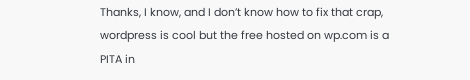Thanks, I know, and I don’t know how to fix that crap, wordpress is cool but the free hosted on wp.com is a PITA in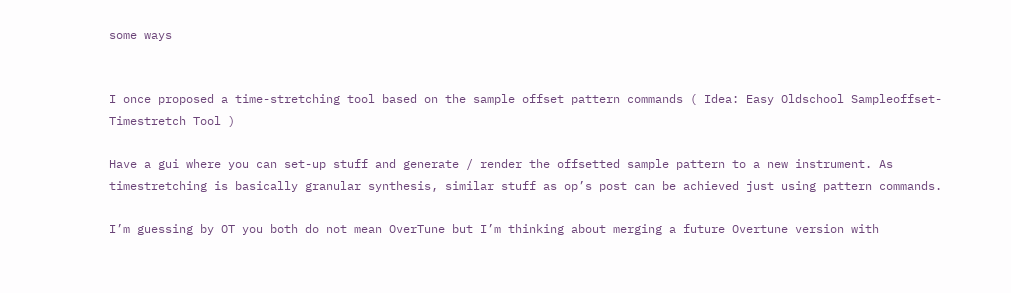some ways


I once proposed a time-stretching tool based on the sample offset pattern commands ( Idea: Easy Oldschool Sampleoffset-Timestretch Tool )

Have a gui where you can set-up stuff and generate / render the offsetted sample pattern to a new instrument. As timestretching is basically granular synthesis, similar stuff as op’s post can be achieved just using pattern commands.

I’m guessing by OT you both do not mean OverTune but I’m thinking about merging a future Overtune version with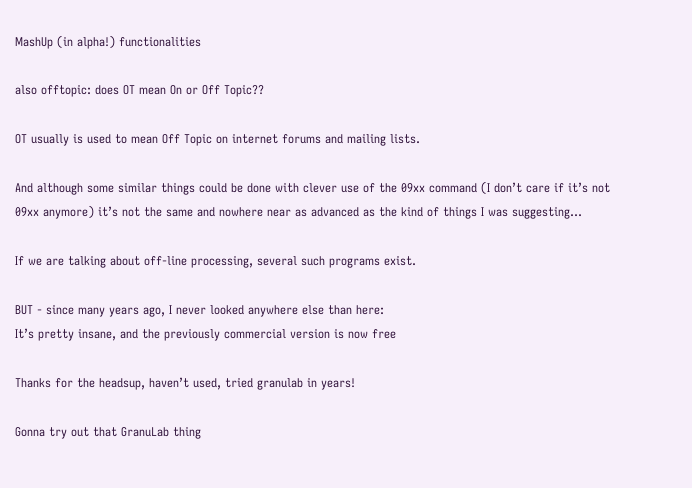MashUp (in alpha!) functionalities

also offtopic: does OT mean On or Off Topic??

OT usually is used to mean Off Topic on internet forums and mailing lists.

And although some similar things could be done with clever use of the 09xx command (I don’t care if it’s not 09xx anymore) it’s not the same and nowhere near as advanced as the kind of things I was suggesting…

If we are talking about off-line processing, several such programs exist.

BUT - since many years ago, I never looked anywhere else than here:
It’s pretty insane, and the previously commercial version is now free

Thanks for the headsup, haven’t used, tried granulab in years!

Gonna try out that GranuLab thing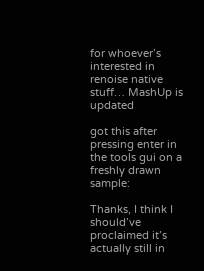for whoever’s interested in renoise native stuff… MashUp is updated

got this after pressing enter in the tools gui on a freshly drawn sample:

Thanks, I think I should’ve proclaimed it’s actually still in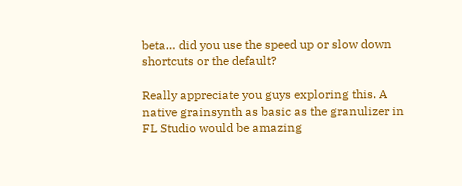beta… did you use the speed up or slow down shortcuts or the default?

Really appreciate you guys exploring this. A native grainsynth as basic as the granulizer in FL Studio would be amazing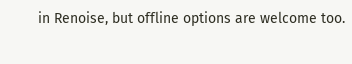in Renoise, but offline options are welcome too.